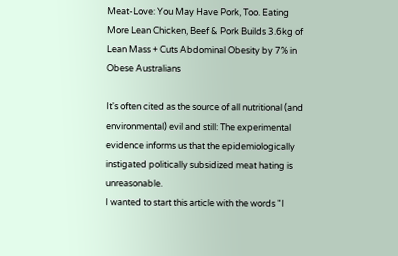Meat-Love: You May Have Pork, Too. Eating More Lean Chicken, Beef & Pork Builds 3.6kg of Lean Mass + Cuts Abdominal Obesity by 7% in Obese Australians

It's often cited as the source of all nutritional (and environmental) evil and still: The experimental evidence informs us that the epidemiologically instigated politically subsidized meat hating is unreasonable.
I wanted to start this article with the words "I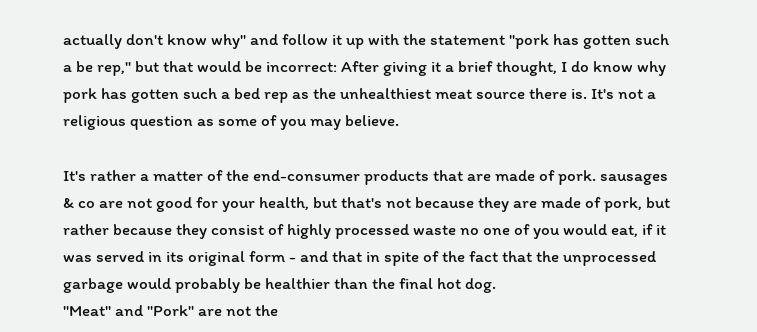actually don't know why" and follow it up with the statement "pork has gotten such a be rep," but that would be incorrect: After giving it a brief thought, I do know why pork has gotten such a bed rep as the unhealthiest meat source there is. It's not a religious question as some of you may believe.

It's rather a matter of the end-consumer products that are made of pork. sausages & co are not good for your health, but that's not because they are made of pork, but rather because they consist of highly processed waste no one of you would eat, if it was served in its original form - and that in spite of the fact that the unprocessed garbage would probably be healthier than the final hot dog.
"Meat" and "Pork" are not the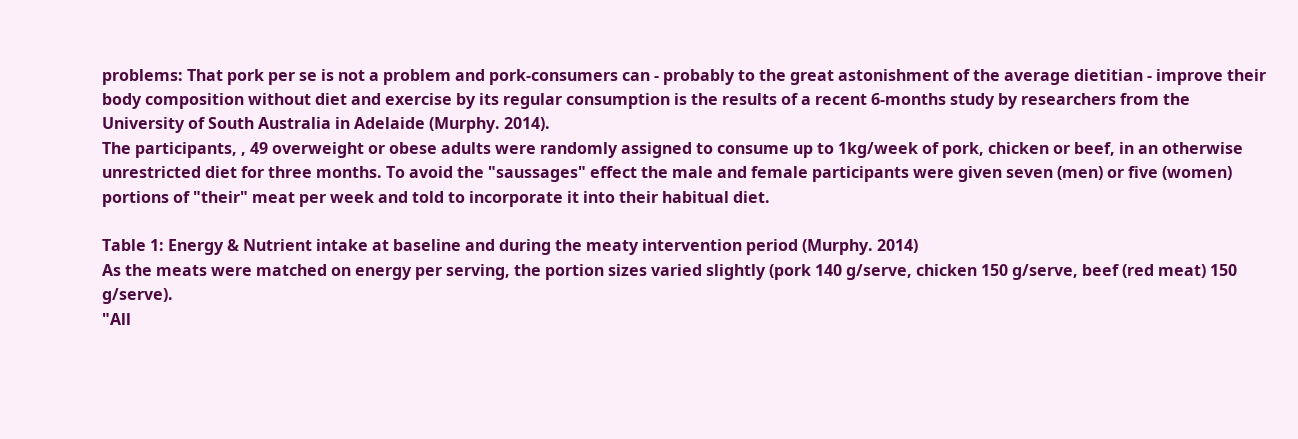problems: That pork per se is not a problem and pork-consumers can - probably to the great astonishment of the average dietitian - improve their body composition without diet and exercise by its regular consumption is the results of a recent 6-months study by researchers from the University of South Australia in Adelaide (Murphy. 2014).
The participants, , 49 overweight or obese adults were randomly assigned to consume up to 1kg/week of pork, chicken or beef, in an otherwise unrestricted diet for three months. To avoid the "saussages" effect the male and female participants were given seven (men) or five (women) portions of "their" meat per week and told to incorporate it into their habitual diet.

Table 1: Energy & Nutrient intake at baseline and during the meaty intervention period (Murphy. 2014)
As the meats were matched on energy per serving, the portion sizes varied slightly (pork 140 g/serve, chicken 150 g/serve, beef (red meat) 150 g/serve).
"All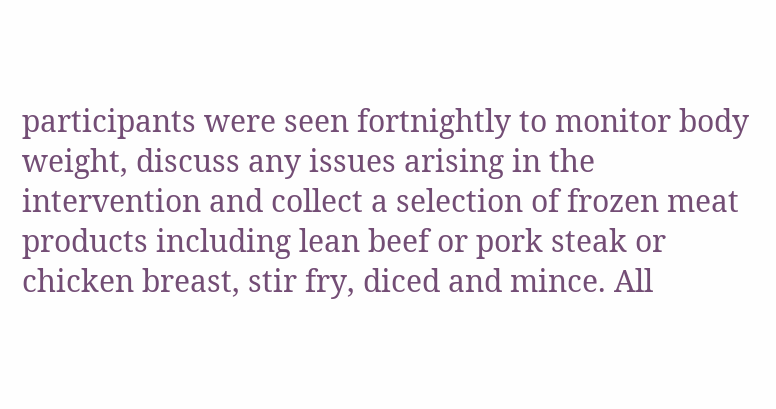participants were seen fortnightly to monitor body weight, discuss any issues arising in the intervention and collect a selection of frozen meat products including lean beef or pork steak or chicken breast, stir fry, diced and mince. All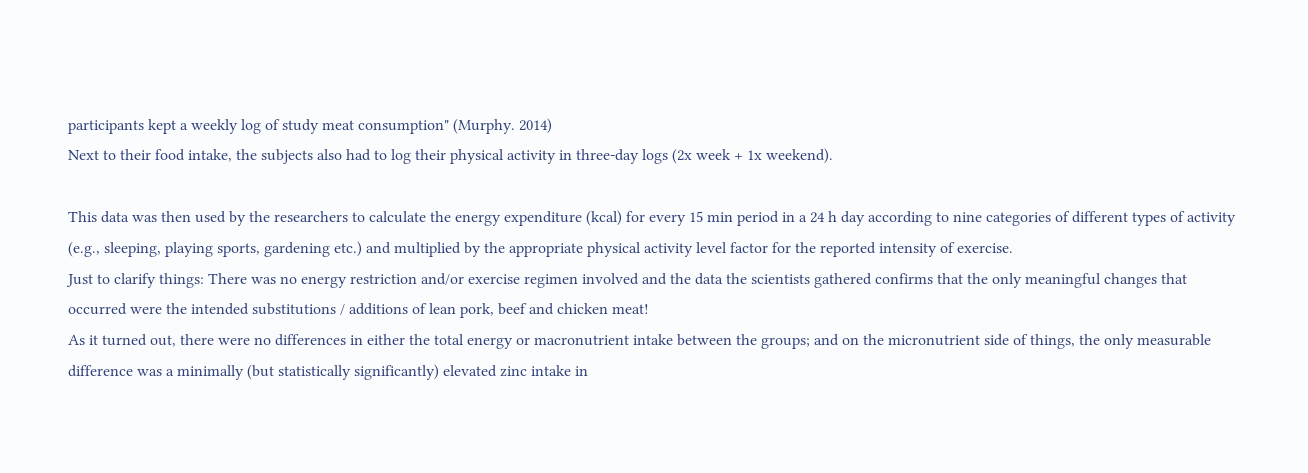participants kept a weekly log of study meat consumption" (Murphy. 2014)
Next to their food intake, the subjects also had to log their physical activity in three-day logs (2x week + 1x weekend).

This data was then used by the researchers to calculate the energy expenditure (kcal) for every 15 min period in a 24 h day according to nine categories of different types of activity (e.g., sleeping, playing sports, gardening etc.) and multiplied by the appropriate physical activity level factor for the reported intensity of exercise.
Just to clarify things: There was no energy restriction and/or exercise regimen involved and the data the scientists gathered confirms that the only meaningful changes that occurred were the intended substitutions / additions of lean pork, beef and chicken meat!
As it turned out, there were no differences in either the total energy or macronutrient intake between the groups; and on the micronutrient side of things, the only measurable difference was a minimally (but statistically significantly) elevated zinc intake in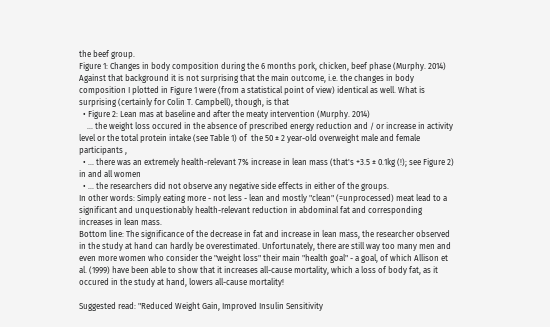the beef group.
Figure 1: Changes in body composition during the 6 months pork, chicken, beef phase (Murphy. 2014)
Against that background it is not surprising that the main outcome, i.e. the changes in body composition I plotted in Figure 1 were (from a statistical point of view) identical as well. What is surprising (certainly for Colin T. Campbell), though, is that
  • Figure 2: Lean mas at baseline and after the meaty intervention (Murphy. 2014)
    ... the weight loss occured in the absence of prescribed energy reduction and / or increase in activity level or the total protein intake (see Table 1) of  the 50 ± 2 year-old overweight male and female participants ,
  • ... there was an extremely health-relevant 7% increase in lean mass (that's +3.5 ± 0.1kg (!); see Figure 2) in and all women
  • ... the researchers did not observe any negative side effects in either of the groups.
In other words: Simply eating more - not less - lean and mostly "clean" (=unprocessed) meat lead to a significant and unquestionably health-relevant reduction in abdominal fat and corresponding increases in lean mass.
Bottom line: The significance of the decrease in fat and increase in lean mass, the researcher observed in the study at hand can hardly be overestimated. Unfortunately, there are still way too many men and even more women who consider the "weight loss" their main "health goal" - a goal, of which Allison et al. (1999) have been able to show that it increases all-cause mortality, which a loss of body fat, as it occured in the study at hand, lowers all-cause mortality!

Suggested read: "Reduced Weight Gain, Improved Insulin Sensitivity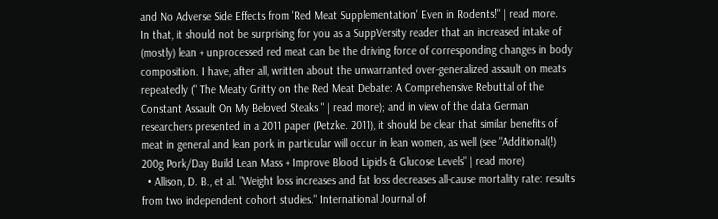and No Adverse Side Effects from 'Red Meat Supplementation' Even in Rodents!" | read more.
In that, it should not be surprising for you as a SuppVersity reader that an increased intake of (mostly) lean + unprocessed red meat can be the driving force of corresponding changes in body composition. I have, after all, written about the unwarranted over-generalized assault on meats repeatedly (" The Meaty Gritty on the Red Meat Debate: A Comprehensive Rebuttal of the Constant Assault On My Beloved Steaks " | read more); and in view of the data German researchers presented in a 2011 paper (Petzke. 2011), it should be clear that similar benefits of meat in general and lean pork in particular will occur in lean women, as well (see "Additional(!) 200g Pork/Day Build Lean Mass + Improve Blood Lipids & Glucose Levels" | read more)
  • Allison, D. B., et al. "Weight loss increases and fat loss decreases all-cause mortality rate: results from two independent cohort studies." International Journal of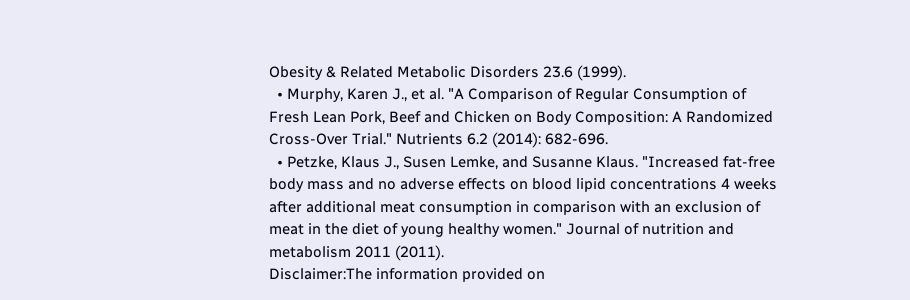Obesity & Related Metabolic Disorders 23.6 (1999).
  • Murphy, Karen J., et al. "A Comparison of Regular Consumption of Fresh Lean Pork, Beef and Chicken on Body Composition: A Randomized Cross-Over Trial." Nutrients 6.2 (2014): 682-696.
  • Petzke, Klaus J., Susen Lemke, and Susanne Klaus. "Increased fat-free body mass and no adverse effects on blood lipid concentrations 4 weeks after additional meat consumption in comparison with an exclusion of meat in the diet of young healthy women." Journal of nutrition and metabolism 2011 (2011).
Disclaimer:The information provided on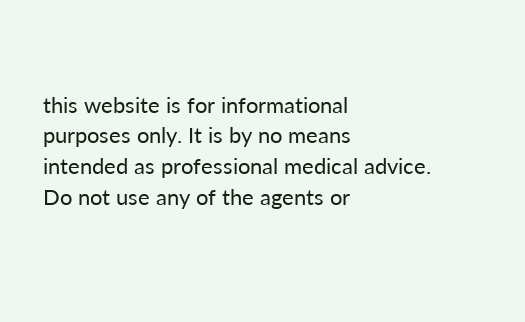this website is for informational purposes only. It is by no means intended as professional medical advice. Do not use any of the agents or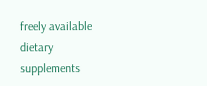freely available dietary supplements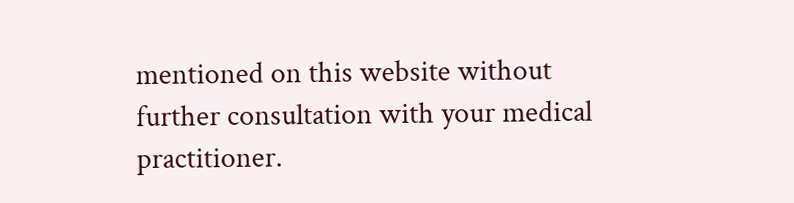mentioned on this website without further consultation with your medical practitioner.